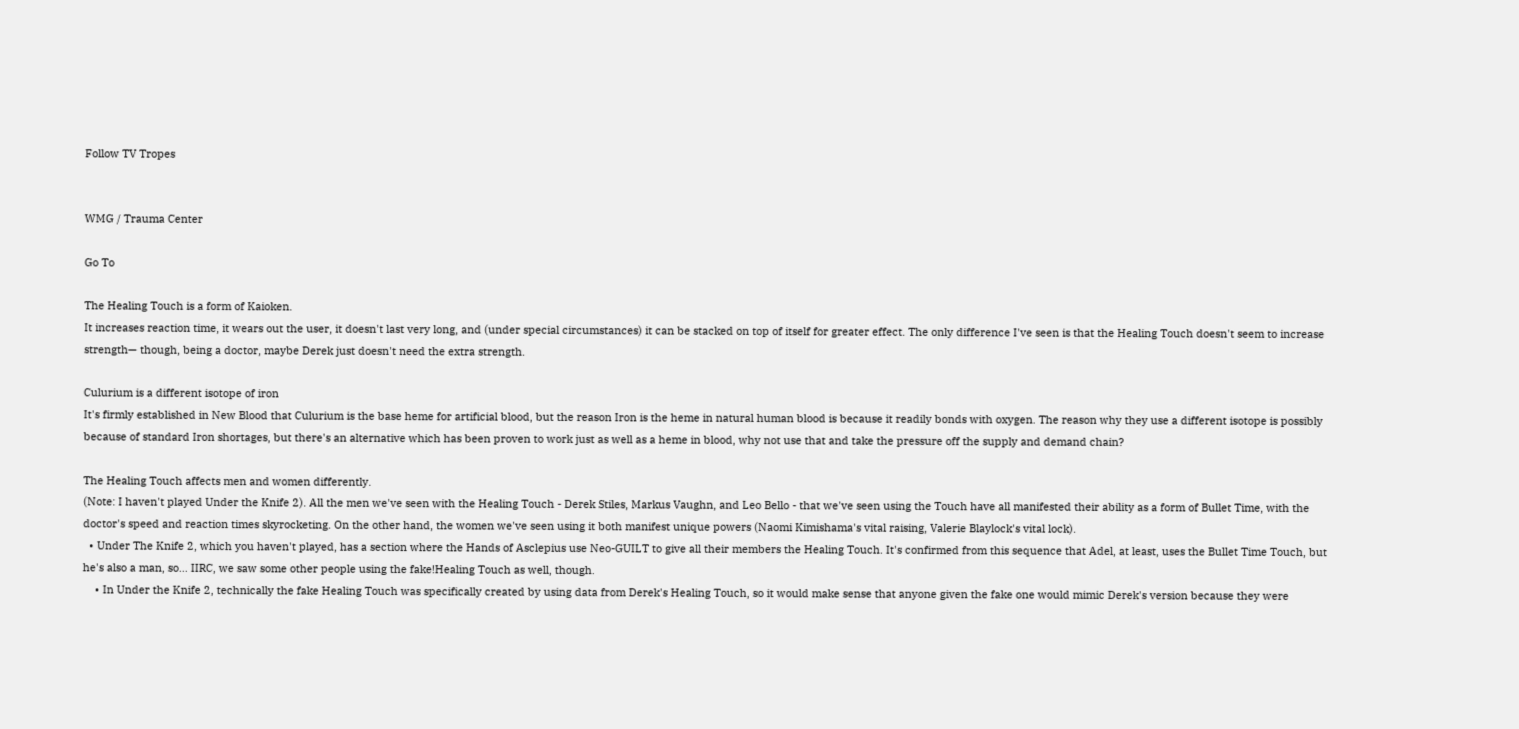Follow TV Tropes


WMG / Trauma Center

Go To

The Healing Touch is a form of Kaioken.
It increases reaction time, it wears out the user, it doesn't last very long, and (under special circumstances) it can be stacked on top of itself for greater effect. The only difference I've seen is that the Healing Touch doesn't seem to increase strength— though, being a doctor, maybe Derek just doesn't need the extra strength.

Culurium is a different isotope of iron
It's firmly established in New Blood that Culurium is the base heme for artificial blood, but the reason Iron is the heme in natural human blood is because it readily bonds with oxygen. The reason why they use a different isotope is possibly because of standard Iron shortages, but there's an alternative which has been proven to work just as well as a heme in blood, why not use that and take the pressure off the supply and demand chain?

The Healing Touch affects men and women differently.
(Note: I haven't played Under the Knife 2). All the men we've seen with the Healing Touch - Derek Stiles, Markus Vaughn, and Leo Bello - that we've seen using the Touch have all manifested their ability as a form of Bullet Time, with the doctor's speed and reaction times skyrocketing. On the other hand, the women we've seen using it both manifest unique powers (Naomi Kimishama's vital raising, Valerie Blaylock's vital lock).
  • Under The Knife 2, which you haven't played, has a section where the Hands of Asclepius use Neo-GUILT to give all their members the Healing Touch. It's confirmed from this sequence that Adel, at least, uses the Bullet Time Touch, but he's also a man, so... IIRC, we saw some other people using the fake!Healing Touch as well, though.
    • In Under the Knife 2, technically the fake Healing Touch was specifically created by using data from Derek's Healing Touch, so it would make sense that anyone given the fake one would mimic Derek's version because they were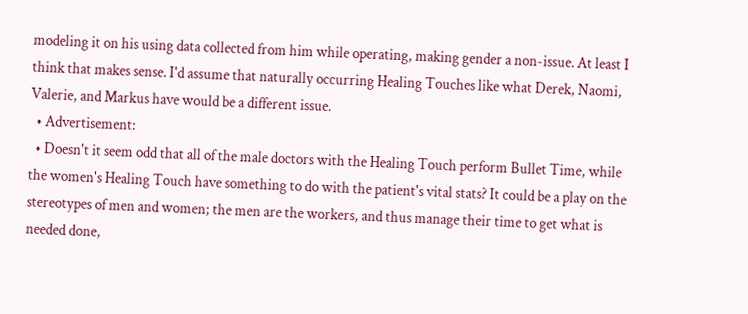modeling it on his using data collected from him while operating, making gender a non-issue. At least I think that makes sense. I'd assume that naturally occurring Healing Touches like what Derek, Naomi, Valerie, and Markus have would be a different issue.
  • Advertisement:
  • Doesn't it seem odd that all of the male doctors with the Healing Touch perform Bullet Time, while the women's Healing Touch have something to do with the patient's vital stats? It could be a play on the stereotypes of men and women; the men are the workers, and thus manage their time to get what is needed done,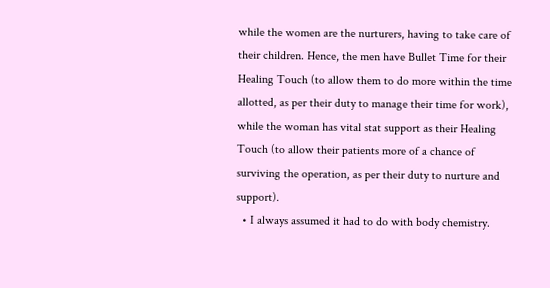while the women are the nurturers, having to take care of their children. Hence, the men have Bullet Time for their Healing Touch (to allow them to do more within the time allotted, as per their duty to manage their time for work), while the woman has vital stat support as their Healing Touch (to allow their patients more of a chance of surviving the operation, as per their duty to nurture and support).
  • I always assumed it had to do with body chemistry.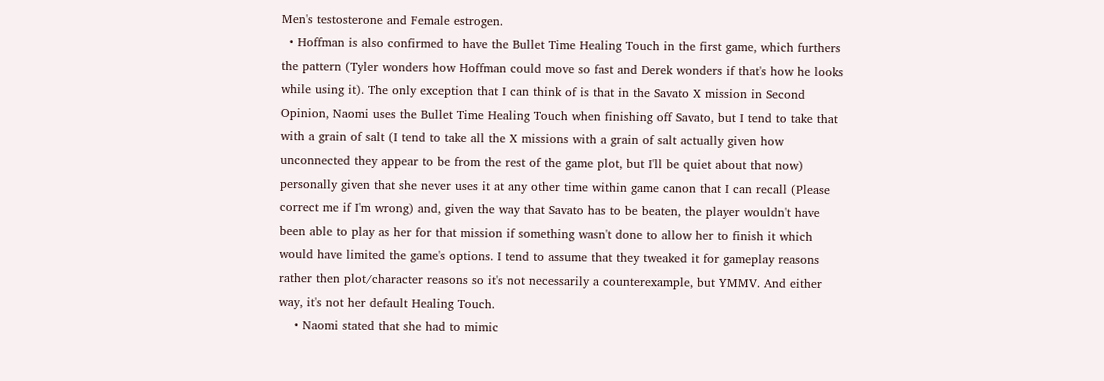Men's testosterone and Female estrogen.
  • Hoffman is also confirmed to have the Bullet Time Healing Touch in the first game, which furthers the pattern (Tyler wonders how Hoffman could move so fast and Derek wonders if that's how he looks while using it). The only exception that I can think of is that in the Savato X mission in Second Opinion, Naomi uses the Bullet Time Healing Touch when finishing off Savato, but I tend to take that with a grain of salt (I tend to take all the X missions with a grain of salt actually given how unconnected they appear to be from the rest of the game plot, but I'll be quiet about that now) personally given that she never uses it at any other time within game canon that I can recall (Please correct me if I'm wrong) and, given the way that Savato has to be beaten, the player wouldn't have been able to play as her for that mission if something wasn't done to allow her to finish it which would have limited the game's options. I tend to assume that they tweaked it for gameplay reasons rather then plot/character reasons so it's not necessarily a counterexample, but YMMV. And either way, it's not her default Healing Touch.
    • Naomi stated that she had to mimic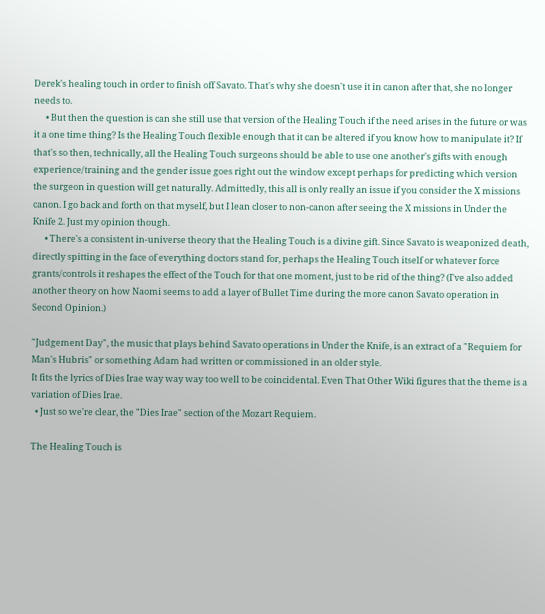Derek's healing touch in order to finish off Savato. That's why she doesn't use it in canon after that, she no longer needs to.
      • But then the question is can she still use that version of the Healing Touch if the need arises in the future or was it a one time thing? Is the Healing Touch flexible enough that it can be altered if you know how to manipulate it? If that's so then, technically, all the Healing Touch surgeons should be able to use one another's gifts with enough experience/training and the gender issue goes right out the window except perhaps for predicting which version the surgeon in question will get naturally. Admittedly, this all is only really an issue if you consider the X missions canon. I go back and forth on that myself, but I lean closer to non-canon after seeing the X missions in Under the Knife 2. Just my opinion though.
      • There's a consistent in-universe theory that the Healing Touch is a divine gift. Since Savato is weaponized death, directly spitting in the face of everything doctors stand for, perhaps the Healing Touch itself or whatever force grants/controls it reshapes the effect of the Touch for that one moment, just to be rid of the thing? (I've also added another theory on how Naomi seems to add a layer of Bullet Time during the more canon Savato operation in Second Opinion.)

"Judgement Day", the music that plays behind Savato operations in Under the Knife, is an extract of a "Requiem for Man's Hubris" or something Adam had written or commissioned in an older style.
It fits the lyrics of Dies Irae way way way too well to be coincidental. Even That Other Wiki figures that the theme is a variation of Dies Irae.
  • Just so we're clear, the "Dies Irae" section of the Mozart Requiem.

The Healing Touch is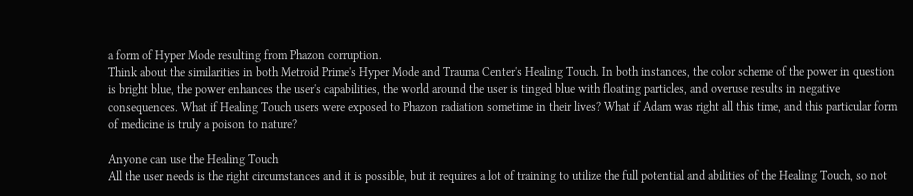a form of Hyper Mode resulting from Phazon corruption.
Think about the similarities in both Metroid Prime's Hyper Mode and Trauma Center's Healing Touch. In both instances, the color scheme of the power in question is bright blue, the power enhances the user's capabilities, the world around the user is tinged blue with floating particles, and overuse results in negative consequences. What if Healing Touch users were exposed to Phazon radiation sometime in their lives? What if Adam was right all this time, and this particular form of medicine is truly a poison to nature?

Anyone can use the Healing Touch
All the user needs is the right circumstances and it is possible, but it requires a lot of training to utilize the full potential and abilities of the Healing Touch, so not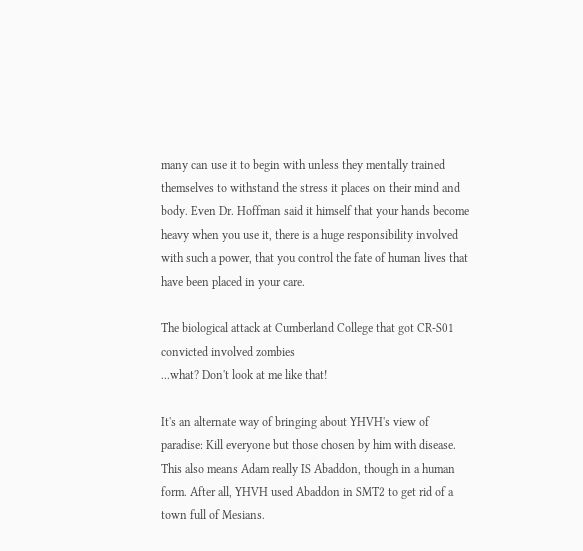many can use it to begin with unless they mentally trained themselves to withstand the stress it places on their mind and body. Even Dr. Hoffman said it himself that your hands become heavy when you use it, there is a huge responsibility involved with such a power, that you control the fate of human lives that have been placed in your care.

The biological attack at Cumberland College that got CR-S01 convicted involved zombies
...what? Don't look at me like that!

It's an alternate way of bringing about YHVH's view of paradise: Kill everyone but those chosen by him with disease. This also means Adam really IS Abaddon, though in a human form. After all, YHVH used Abaddon in SMT2 to get rid of a town full of Mesians.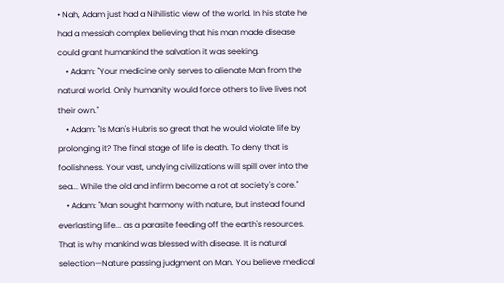• Nah, Adam just had a Nihilistic view of the world. In his state he had a messiah complex believing that his man made disease could grant humankind the salvation it was seeking.
    • Adam: "Your medicine only serves to alienate Man from the natural world. Only humanity would force others to live lives not their own."
    • Adam: "Is Man's Hubris so great that he would violate life by prolonging it? The final stage of life is death. To deny that is foolishness. Your vast, undying civilizations will spill over into the sea... While the old and infirm become a rot at society's core."
    • Adam: "Man sought harmony with nature, but instead found everlasting life... as a parasite feeding off the earth's resources. That is why mankind was blessed with disease. It is natural selection—Nature passing judgment on Man. You believe medical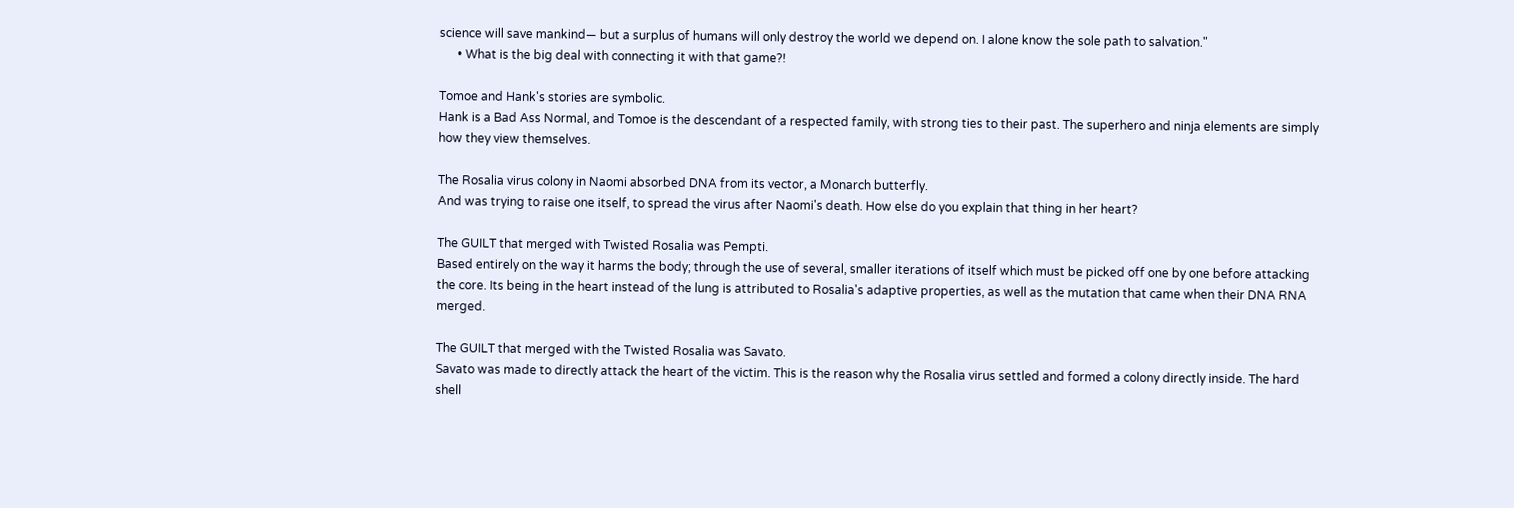science will save mankind— but a surplus of humans will only destroy the world we depend on. I alone know the sole path to salvation."
      • What is the big deal with connecting it with that game?!

Tomoe and Hank's stories are symbolic.
Hank is a Bad Ass Normal, and Tomoe is the descendant of a respected family, with strong ties to their past. The superhero and ninja elements are simply how they view themselves.

The Rosalia virus colony in Naomi absorbed DNA from its vector, a Monarch butterfly.
And was trying to raise one itself, to spread the virus after Naomi's death. How else do you explain that thing in her heart?

The GUILT that merged with Twisted Rosalia was Pempti.
Based entirely on the way it harms the body; through the use of several, smaller iterations of itself which must be picked off one by one before attacking the core. Its being in the heart instead of the lung is attributed to Rosalia's adaptive properties, as well as the mutation that came when their DNA RNA merged.

The GUILT that merged with the Twisted Rosalia was Savato.
Savato was made to directly attack the heart of the victim. This is the reason why the Rosalia virus settled and formed a colony directly inside. The hard shell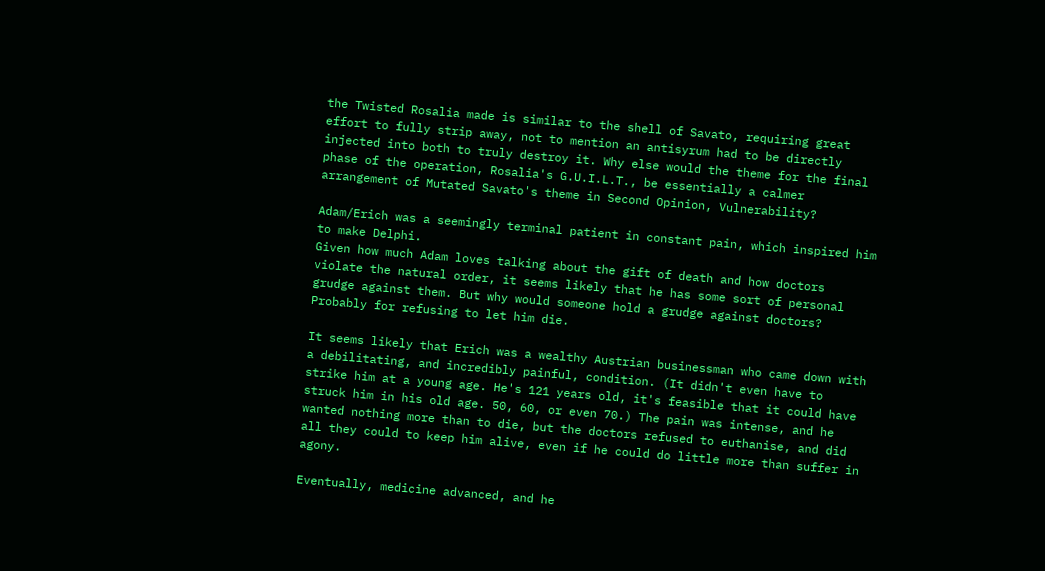the Twisted Rosalia made is similar to the shell of Savato, requiring great effort to fully strip away, not to mention an antisyrum had to be directly injected into both to truly destroy it. Why else would the theme for the final phase of the operation, Rosalia's G.U.I.L.T., be essentially a calmer arrangement of Mutated Savato's theme in Second Opinion, Vulnerability?

Adam/Erich was a seemingly terminal patient in constant pain, which inspired him to make Delphi.
Given how much Adam loves talking about the gift of death and how doctors violate the natural order, it seems likely that he has some sort of personal grudge against them. But why would someone hold a grudge against doctors? Probably for refusing to let him die.

It seems likely that Erich was a wealthy Austrian businessman who came down with a debilitating, and incredibly painful, condition. (It didn't even have to strike him at a young age. He's 121 years old, it's feasible that it could have struck him in his old age. 50, 60, or even 70.) The pain was intense, and he wanted nothing more than to die, but the doctors refused to euthanise, and did all they could to keep him alive, even if he could do little more than suffer in agony.

Eventually, medicine advanced, and he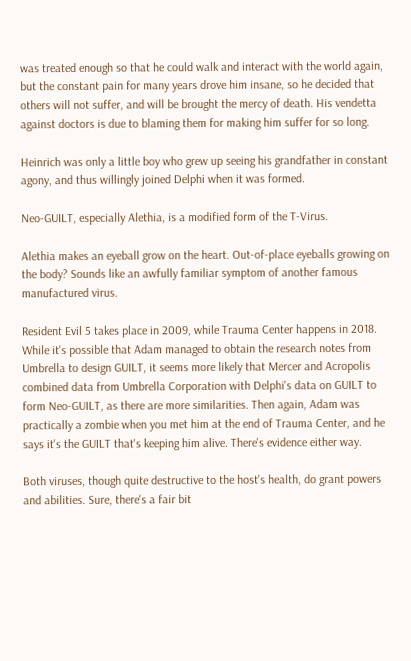was treated enough so that he could walk and interact with the world again, but the constant pain for many years drove him insane, so he decided that others will not suffer, and will be brought the mercy of death. His vendetta against doctors is due to blaming them for making him suffer for so long.

Heinrich was only a little boy who grew up seeing his grandfather in constant agony, and thus willingly joined Delphi when it was formed.

Neo-GUILT, especially Alethia, is a modified form of the T-Virus.

Alethia makes an eyeball grow on the heart. Out-of-place eyeballs growing on the body? Sounds like an awfully familiar symptom of another famous manufactured virus.

Resident Evil 5 takes place in 2009, while Trauma Center happens in 2018. While it's possible that Adam managed to obtain the research notes from Umbrella to design GUILT, it seems more likely that Mercer and Acropolis combined data from Umbrella Corporation with Delphi's data on GUILT to form Neo-GUILT, as there are more similarities. Then again, Adam was practically a zombie when you met him at the end of Trauma Center, and he says it's the GUILT that's keeping him alive. There's evidence either way.

Both viruses, though quite destructive to the host's health, do grant powers and abilities. Sure, there's a fair bit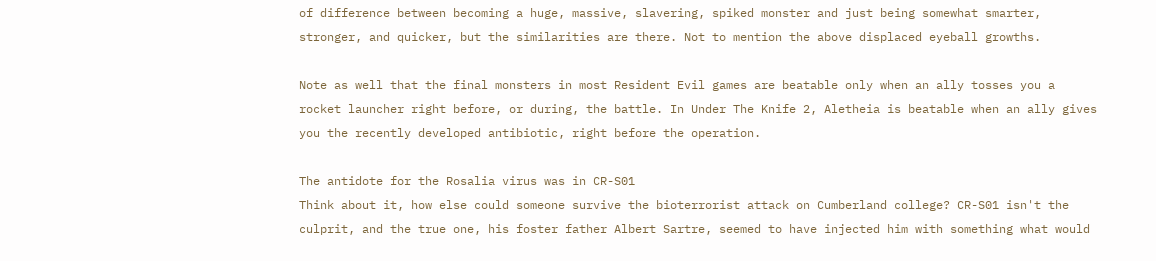of difference between becoming a huge, massive, slavering, spiked monster and just being somewhat smarter, stronger, and quicker, but the similarities are there. Not to mention the above displaced eyeball growths.

Note as well that the final monsters in most Resident Evil games are beatable only when an ally tosses you a rocket launcher right before, or during, the battle. In Under The Knife 2, Aletheia is beatable when an ally gives you the recently developed antibiotic, right before the operation.

The antidote for the Rosalia virus was in CR-S01
Think about it, how else could someone survive the bioterrorist attack on Cumberland college? CR-S01 isn't the culprit, and the true one, his foster father Albert Sartre, seemed to have injected him with something what would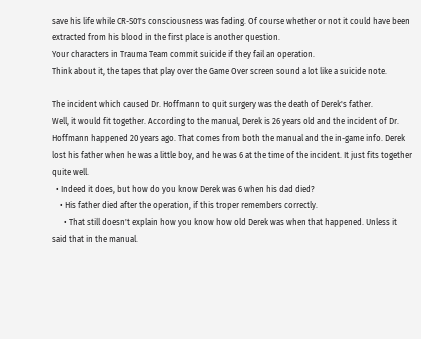save his life while CR-S01's consciousness was fading. Of course whether or not it could have been extracted from his blood in the first place is another question.
Your characters in Trauma Team commit suicide if they fail an operation.
Think about it, the tapes that play over the Game Over screen sound a lot like a suicide note.

The incident which caused Dr. Hoffmann to quit surgery was the death of Derek's father.
Well, it would fit together. According to the manual, Derek is 26 years old and the incident of Dr. Hoffmann happened 20 years ago. That comes from both the manual and the in-game info. Derek lost his father when he was a little boy, and he was 6 at the time of the incident. It just fits together quite well.
  • Indeed it does, but how do you know Derek was 6 when his dad died?
    • His father died after the operation, if this troper remembers correctly.
      • That still doesn't explain how you know how old Derek was when that happened. Unless it said that in the manual.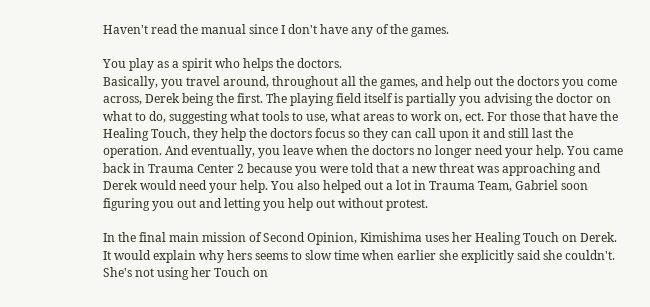Haven't read the manual since I don't have any of the games.

You play as a spirit who helps the doctors.
Basically, you travel around, throughout all the games, and help out the doctors you come across, Derek being the first. The playing field itself is partially you advising the doctor on what to do, suggesting what tools to use, what areas to work on, ect. For those that have the Healing Touch, they help the doctors focus so they can call upon it and still last the operation. And eventually, you leave when the doctors no longer need your help. You came back in Trauma Center 2 because you were told that a new threat was approaching and Derek would need your help. You also helped out a lot in Trauma Team, Gabriel soon figuring you out and letting you help out without protest.

In the final main mission of Second Opinion, Kimishima uses her Healing Touch on Derek.
It would explain why hers seems to slow time when earlier she explicitly said she couldn't. She's not using her Touch on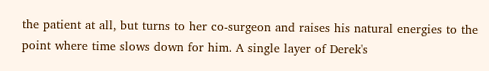the patient at all, but turns to her co-surgeon and raises his natural energies to the point where time slows down for him. A single layer of Derek's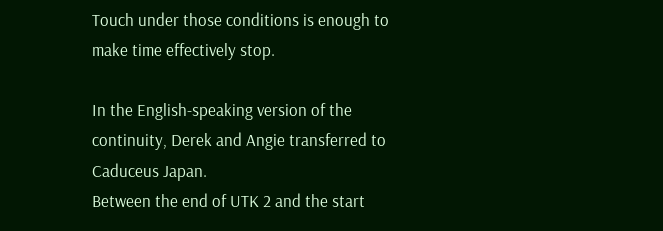Touch under those conditions is enough to make time effectively stop.

In the English-speaking version of the continuity, Derek and Angie transferred to Caduceus Japan.
Between the end of UTK 2 and the start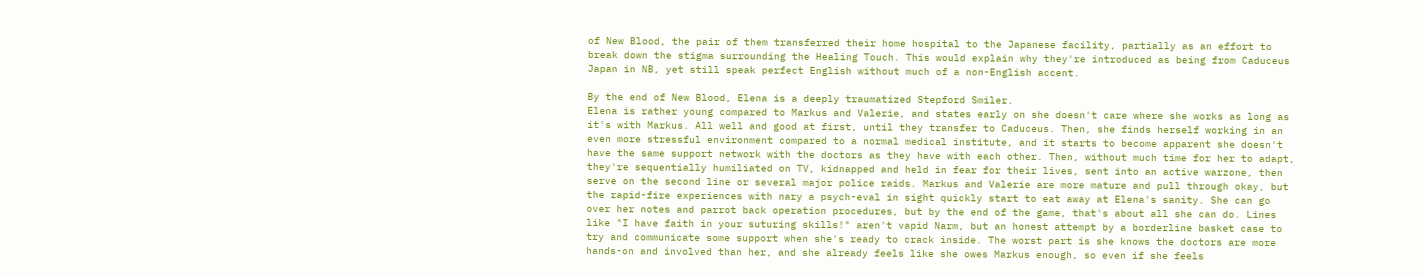of New Blood, the pair of them transferred their home hospital to the Japanese facility, partially as an effort to break down the stigma surrounding the Healing Touch. This would explain why they're introduced as being from Caduceus Japan in NB, yet still speak perfect English without much of a non-English accent.

By the end of New Blood, Elena is a deeply traumatized Stepford Smiler.
Elena is rather young compared to Markus and Valerie, and states early on she doesn't care where she works as long as it's with Markus. All well and good at first, until they transfer to Caduceus. Then, she finds herself working in an even more stressful environment compared to a normal medical institute, and it starts to become apparent she doesn't have the same support network with the doctors as they have with each other. Then, without much time for her to adapt, they're sequentially humiliated on TV, kidnapped and held in fear for their lives, sent into an active warzone, then serve on the second line or several major police raids. Markus and Valerie are more mature and pull through okay, but the rapid-fire experiences with nary a psych-eval in sight quickly start to eat away at Elena's sanity. She can go over her notes and parrot back operation procedures, but by the end of the game, that's about all she can do. Lines like "I have faith in your suturing skills!" aren't vapid Narm, but an honest attempt by a borderline basket case to try and communicate some support when she's ready to crack inside. The worst part is she knows the doctors are more hands-on and involved than her, and she already feels like she owes Markus enough, so even if she feels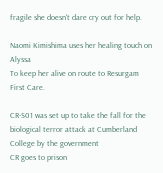fragile she doesn't dare cry out for help.

Naomi Kimishima uses her healing touch on Alyssa
To keep her alive on route to Resurgam First Care.

CR-S01 was set up to take the fall for the biological terror attack at Cumberland College by the government
CR goes to prison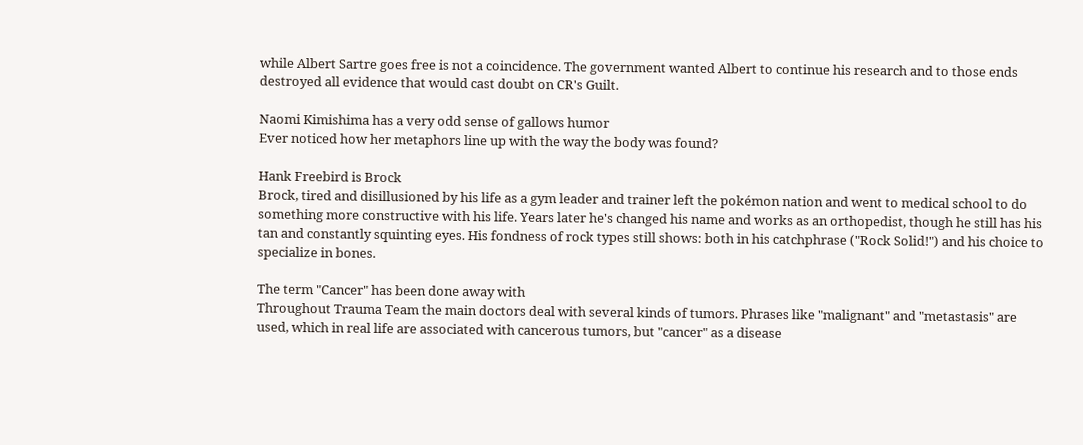while Albert Sartre goes free is not a coincidence. The government wanted Albert to continue his research and to those ends destroyed all evidence that would cast doubt on CR's Guilt.

Naomi Kimishima has a very odd sense of gallows humor
Ever noticed how her metaphors line up with the way the body was found?

Hank Freebird is Brock
Brock, tired and disillusioned by his life as a gym leader and trainer left the pokémon nation and went to medical school to do something more constructive with his life. Years later he's changed his name and works as an orthopedist, though he still has his tan and constantly squinting eyes. His fondness of rock types still shows: both in his catchphrase ("Rock Solid!") and his choice to specialize in bones.

The term "Cancer" has been done away with
Throughout Trauma Team the main doctors deal with several kinds of tumors. Phrases like "malignant" and "metastasis" are used, which in real life are associated with cancerous tumors, but "cancer" as a disease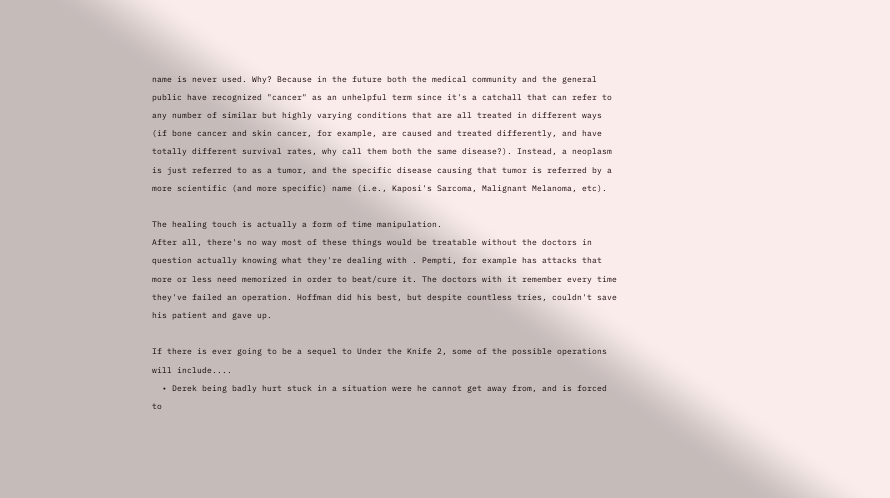name is never used. Why? Because in the future both the medical community and the general public have recognized "cancer" as an unhelpful term since it's a catchall that can refer to any number of similar but highly varying conditions that are all treated in different ways (if bone cancer and skin cancer, for example, are caused and treated differently, and have totally different survival rates, why call them both the same disease?). Instead, a neoplasm is just referred to as a tumor, and the specific disease causing that tumor is referred by a more scientific (and more specific) name (i.e., Kaposi's Sarcoma, Malignant Melanoma, etc).

The healing touch is actually a form of time manipulation.
After all, there's no way most of these things would be treatable without the doctors in question actually knowing what they're dealing with . Pempti, for example has attacks that more or less need memorized in order to beat/cure it. The doctors with it remember every time they've failed an operation. Hoffman did his best, but despite countless tries, couldn't save his patient and gave up.

If there is ever going to be a sequel to Under the Knife 2, some of the possible operations will include....
  • Derek being badly hurt stuck in a situation were he cannot get away from, and is forced to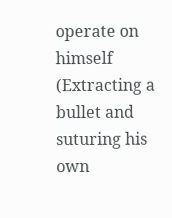operate on himself (Extracting a bullet and suturing his own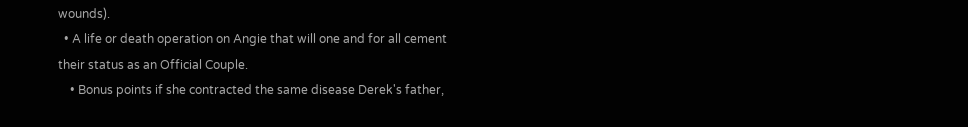wounds).
  • A life or death operation on Angie that will one and for all cement their status as an Official Couple.
    • Bonus points if she contracted the same disease Derek's father,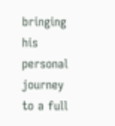bringing his personal journey to a full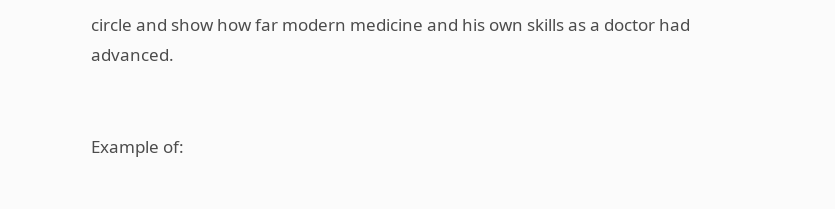circle and show how far modern medicine and his own skills as a doctor had advanced.


Example of: